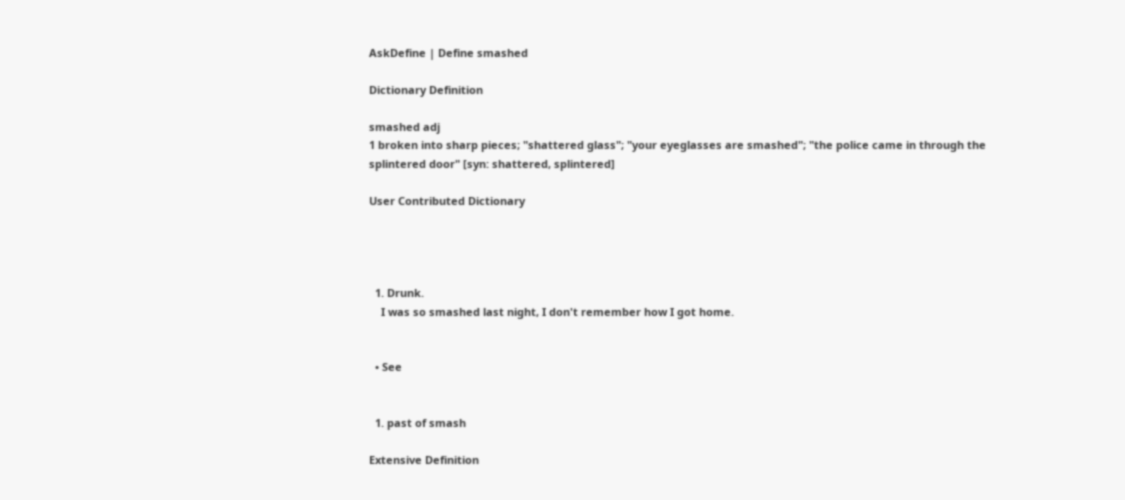AskDefine | Define smashed

Dictionary Definition

smashed adj
1 broken into sharp pieces; "shattered glass"; "your eyeglasses are smashed"; "the police came in through the splintered door" [syn: shattered, splintered]

User Contributed Dictionary




  1. Drunk.
    I was so smashed last night, I don't remember how I got home.


  • See


  1. past of smash

Extensive Definition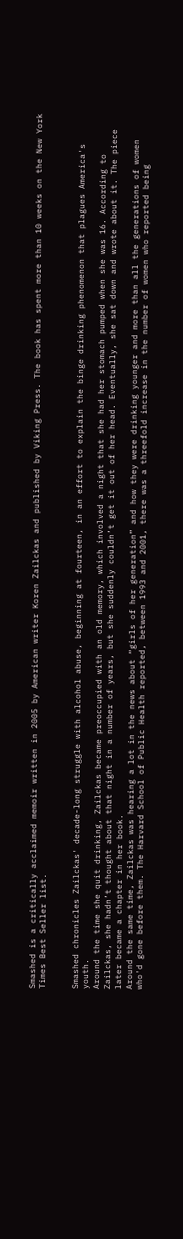Smashed is a critically acclaimed memoir written in 2005 by American writer Koren Zailckas and published by Viking Press. The book has spent more than 10 weeks on the New York Times Best Seller list.


Smashed chronicles Zailckas' decade-long struggle with alcohol abuse, beginning at fourteen, in an effort to explain the binge drinking phenomenon that plagues America's youth.
Around the time she quit drinking, Zailckas became preoccupied with an old memory, which involved a night that she had her stomach pumped when she was 16. According to Zailckas, she hadn’t thought about that night in a number of years, but she suddenly couldn’t get it out of her head. Eventually, she sat down and wrote about it. The piece later became a chapter in her book.
Around the same time, Zailckas was hearing a lot in the news about “girls of her generation” and how they were drinking younger and more than all the generations of women who'd gone before them. The Harvard School of Public Health reported, between 1993 and 2001, there was a threefold increase in the number of women who reported being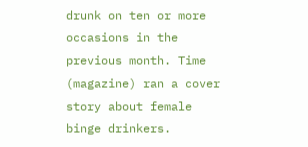drunk on ten or more occasions in the previous month. Time (magazine) ran a cover story about female binge drinkers.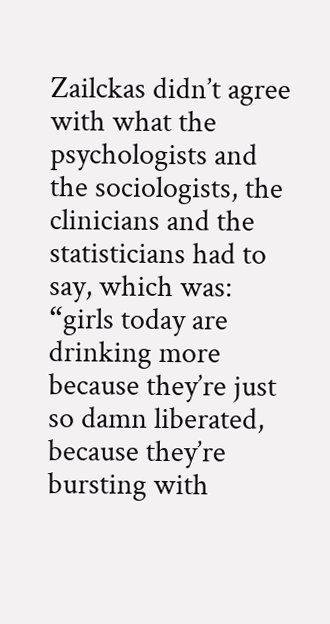Zailckas didn’t agree with what the psychologists and the sociologists, the clinicians and the statisticians had to say, which was: “girls today are drinking more because they’re just so damn liberated, because they’re bursting with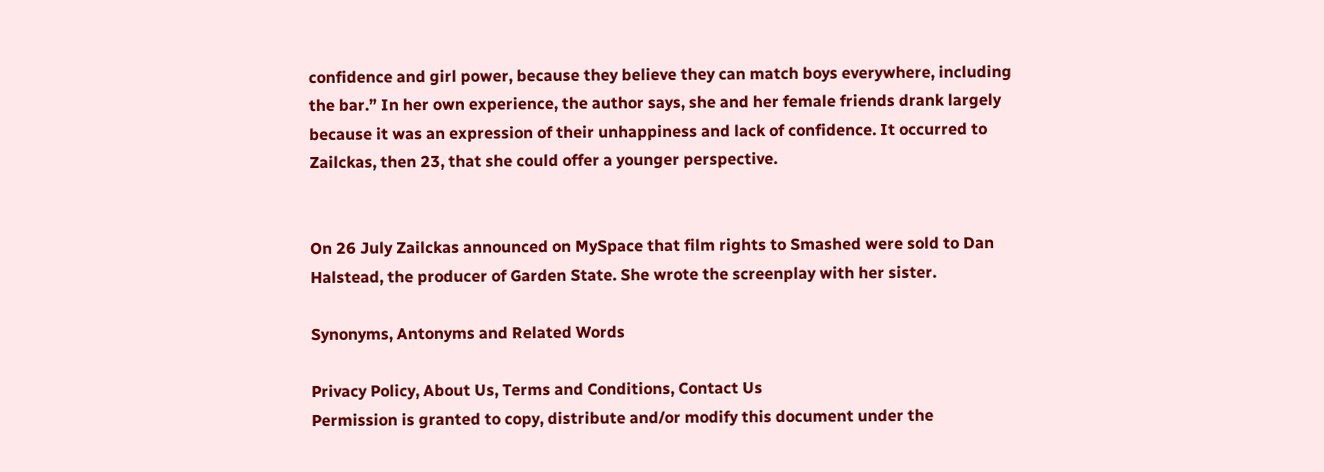confidence and girl power, because they believe they can match boys everywhere, including the bar.” In her own experience, the author says, she and her female friends drank largely because it was an expression of their unhappiness and lack of confidence. It occurred to Zailckas, then 23, that she could offer a younger perspective.


On 26 July Zailckas announced on MySpace that film rights to Smashed were sold to Dan Halstead, the producer of Garden State. She wrote the screenplay with her sister.

Synonyms, Antonyms and Related Words

Privacy Policy, About Us, Terms and Conditions, Contact Us
Permission is granted to copy, distribute and/or modify this document under the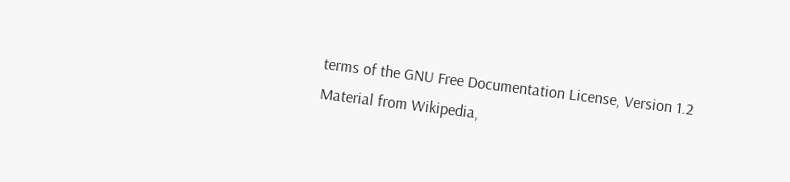terms of the GNU Free Documentation License, Version 1.2
Material from Wikipedia,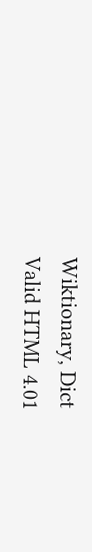Wiktionary, Dict
Valid HTML 4.01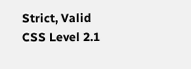Strict, Valid CSS Level 2.1